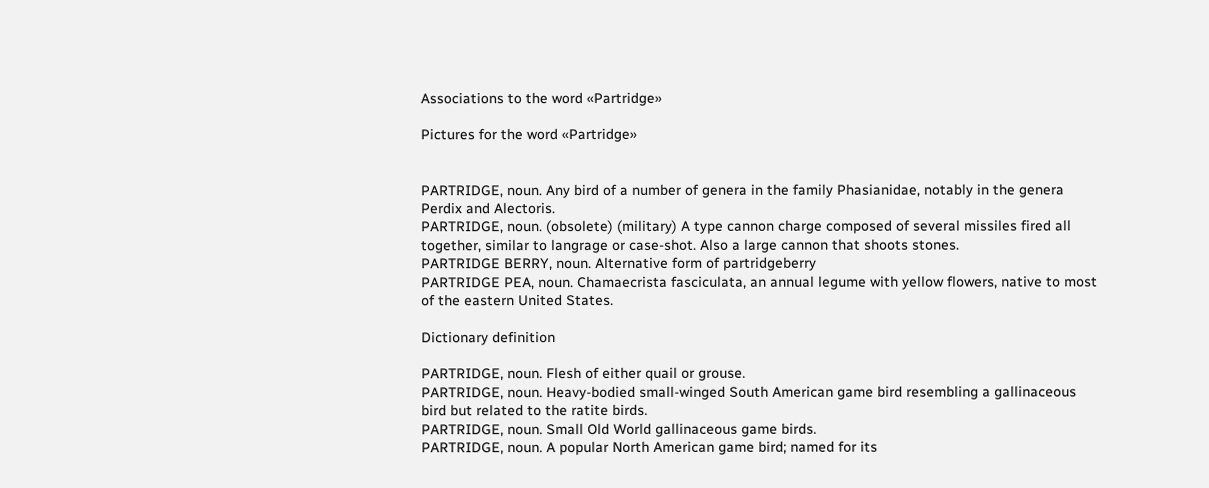Associations to the word «Partridge»

Pictures for the word «Partridge»


PARTRIDGE, noun. Any bird of a number of genera in the family Phasianidae, notably in the genera Perdix and Alectoris.
PARTRIDGE, noun. (obsolete) (military) A type cannon charge composed of several missiles fired all together, similar to langrage or case-shot. Also a large cannon that shoots stones.
PARTRIDGE BERRY, noun. Alternative form of partridgeberry
PARTRIDGE PEA, noun. Chamaecrista fasciculata, an annual legume with yellow flowers, native to most of the eastern United States.

Dictionary definition

PARTRIDGE, noun. Flesh of either quail or grouse.
PARTRIDGE, noun. Heavy-bodied small-winged South American game bird resembling a gallinaceous bird but related to the ratite birds.
PARTRIDGE, noun. Small Old World gallinaceous game birds.
PARTRIDGE, noun. A popular North American game bird; named for its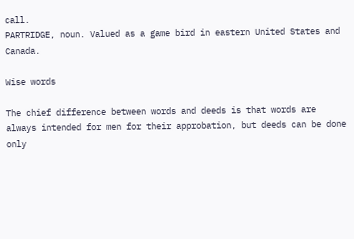call.
PARTRIDGE, noun. Valued as a game bird in eastern United States and Canada.

Wise words

The chief difference between words and deeds is that words are always intended for men for their approbation, but deeds can be done only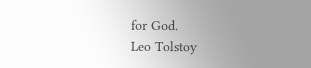for God.
Leo Tolstoy